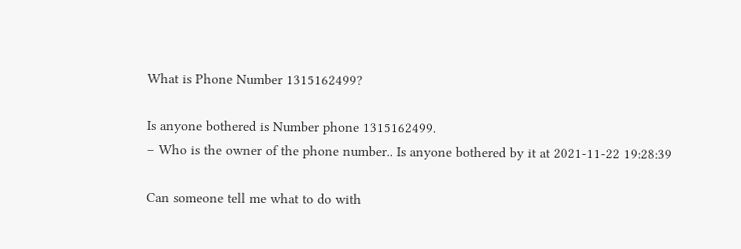What is Phone Number 1315162499?

Is anyone bothered is Number phone 1315162499.
– Who is the owner of the phone number.. Is anyone bothered by it at 2021-11-22 19:28:39

Can someone tell me what to do with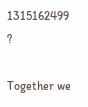1315162499 ?

Together we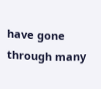have gone through many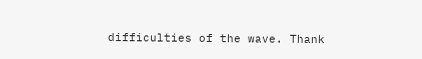difficulties of the wave. Thank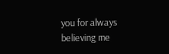you for always believing me